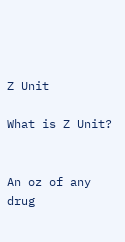Z Unit

What is Z Unit?


An oz of any drug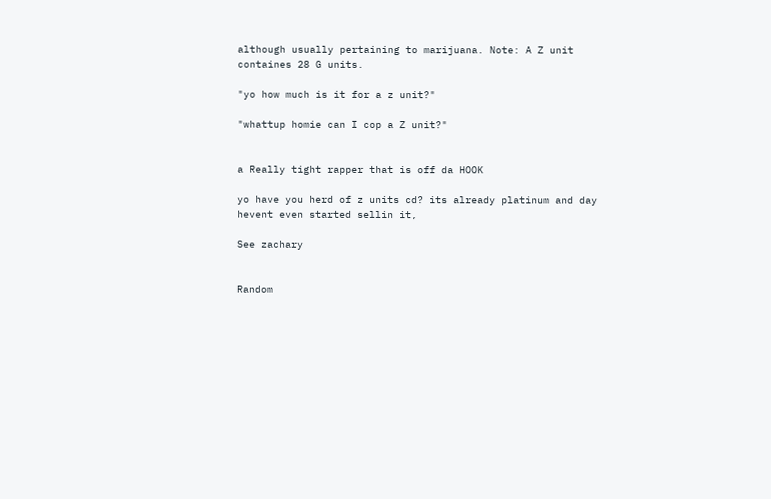although usually pertaining to marijuana. Note: A Z unit containes 28 G units.

"yo how much is it for a z unit?"

"whattup homie can I cop a Z unit?"


a Really tight rapper that is off da HOOK

yo have you herd of z units cd? its already platinum and day hevent even started sellin it,

See zachary


Random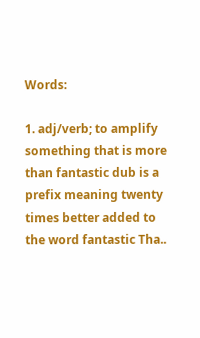Words:

1. adj/verb; to amplify something that is more than fantastic dub is a prefix meaning twenty times better added to the word fantastic Tha..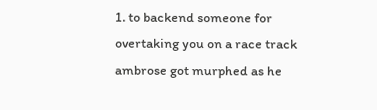1. to backend someone for overtaking you on a race track ambrose got murphed as he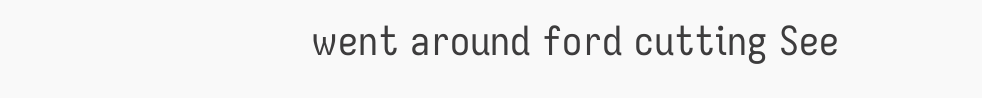went around ford cutting See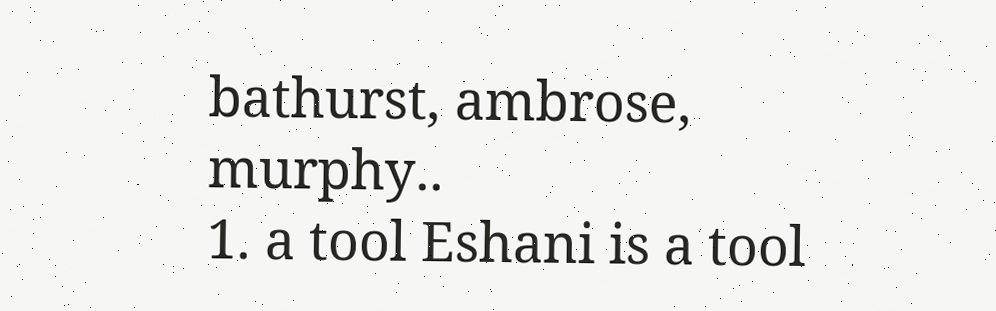bathurst, ambrose, murphy..
1. a tool Eshani is a tool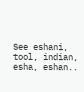See eshani, tool, indian, esha, eshan..